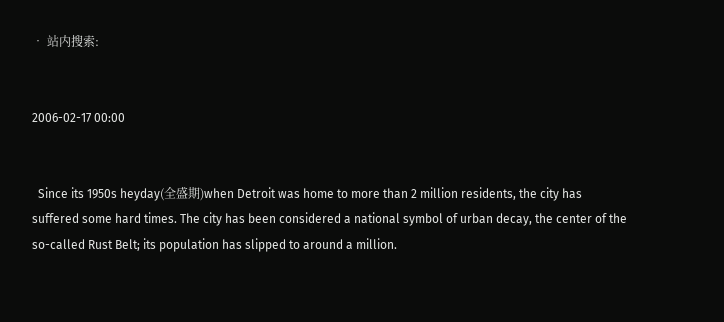• 站内搜索:


2006-02-17 00:00


  Since its 1950s heyday(全盛期)when Detroit was home to more than 2 million residents, the city has suffered some hard times. The city has been considered a national symbol of urban decay, the center of the so-called Rust Belt; its population has slipped to around a million.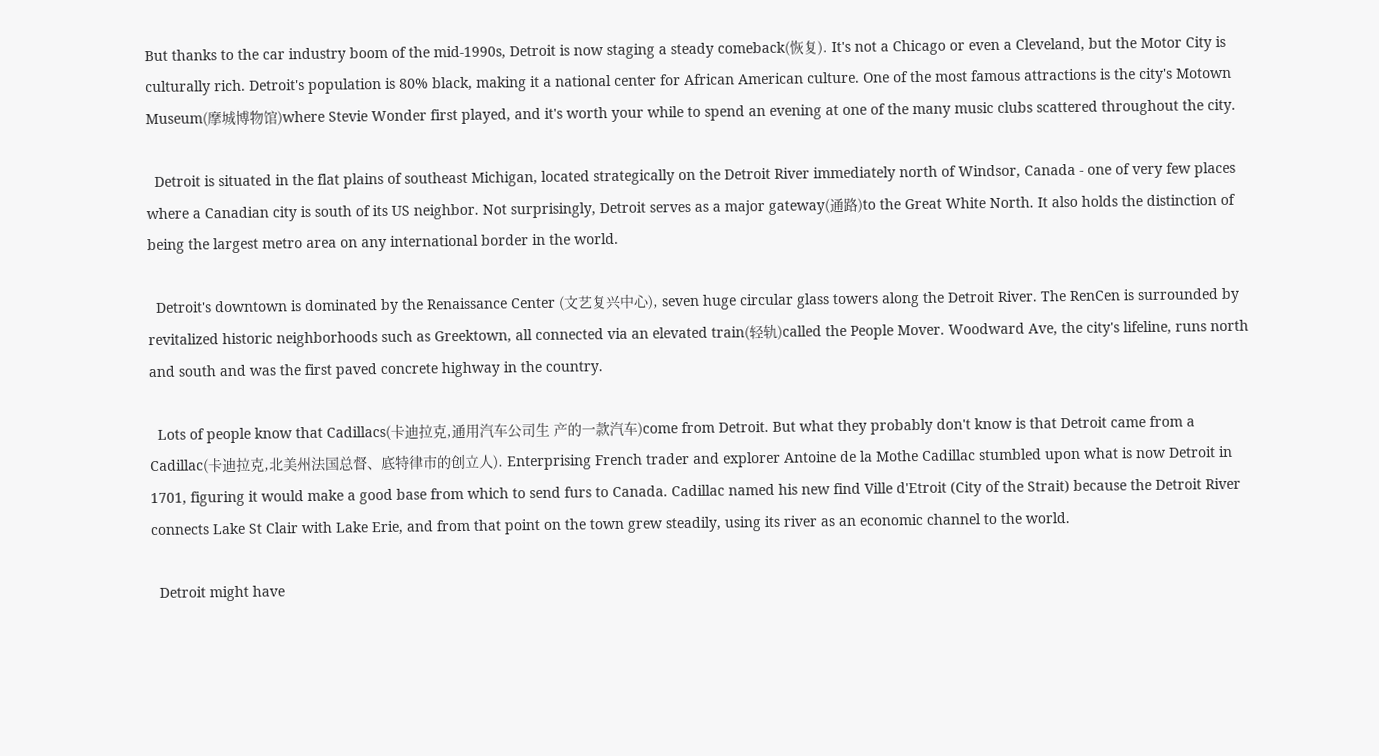But thanks to the car industry boom of the mid-1990s, Detroit is now staging a steady comeback(恢复). It's not a Chicago or even a Cleveland, but the Motor City is culturally rich. Detroit's population is 80% black, making it a national center for African American culture. One of the most famous attractions is the city's Motown Museum(摩城博物馆)where Stevie Wonder first played, and it's worth your while to spend an evening at one of the many music clubs scattered throughout the city.

  Detroit is situated in the flat plains of southeast Michigan, located strategically on the Detroit River immediately north of Windsor, Canada - one of very few places where a Canadian city is south of its US neighbor. Not surprisingly, Detroit serves as a major gateway(通路)to the Great White North. It also holds the distinction of being the largest metro area on any international border in the world.

  Detroit's downtown is dominated by the Renaissance Center (文艺复兴中心), seven huge circular glass towers along the Detroit River. The RenCen is surrounded by revitalized historic neighborhoods such as Greektown, all connected via an elevated train(轻轨)called the People Mover. Woodward Ave, the city's lifeline, runs north and south and was the first paved concrete highway in the country.

  Lots of people know that Cadillacs(卡迪拉克,通用汽车公司生 产的一款汽车)come from Detroit. But what they probably don't know is that Detroit came from a Cadillac(卡迪拉克,北美州法国总督、底特律市的创立人). Enterprising French trader and explorer Antoine de la Mothe Cadillac stumbled upon what is now Detroit in 1701, figuring it would make a good base from which to send furs to Canada. Cadillac named his new find Ville d'Etroit (City of the Strait) because the Detroit River connects Lake St Clair with Lake Erie, and from that point on the town grew steadily, using its river as an economic channel to the world.

  Detroit might have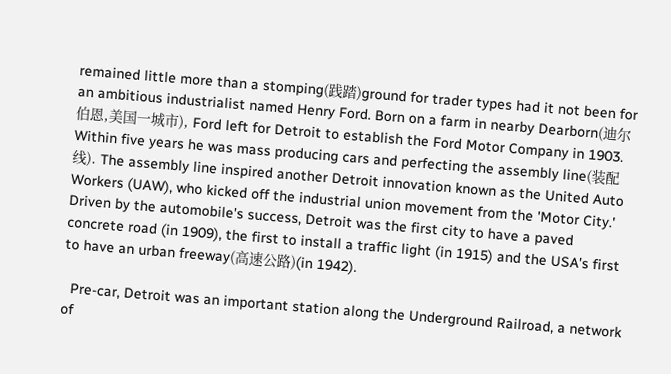remained little more than a stomping(践踏)ground for trader types had it not been for an ambitious industrialist named Henry Ford. Born on a farm in nearby Dearborn(迪尔伯恩,美国一城市), Ford left for Detroit to establish the Ford Motor Company in 1903. Within five years he was mass producing cars and perfecting the assembly line(装配线). The assembly line inspired another Detroit innovation known as the United Auto Workers (UAW), who kicked off the industrial union movement from the 'Motor City.' Driven by the automobile's success, Detroit was the first city to have a paved concrete road (in 1909), the first to install a traffic light (in 1915) and the USA's first to have an urban freeway(高速公路)(in 1942).

  Pre-car, Detroit was an important station along the Underground Railroad, a network of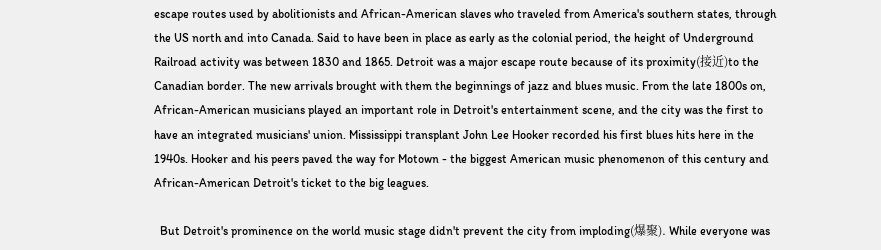escape routes used by abolitionists and African-American slaves who traveled from America's southern states, through the US north and into Canada. Said to have been in place as early as the colonial period, the height of Underground Railroad activity was between 1830 and 1865. Detroit was a major escape route because of its proximity(接近)to the Canadian border. The new arrivals brought with them the beginnings of jazz and blues music. From the late 1800s on, African-American musicians played an important role in Detroit's entertainment scene, and the city was the first to have an integrated musicians' union. Mississippi transplant John Lee Hooker recorded his first blues hits here in the 1940s. Hooker and his peers paved the way for Motown - the biggest American music phenomenon of this century and African-American Detroit's ticket to the big leagues.

  But Detroit's prominence on the world music stage didn't prevent the city from imploding(爆聚). While everyone was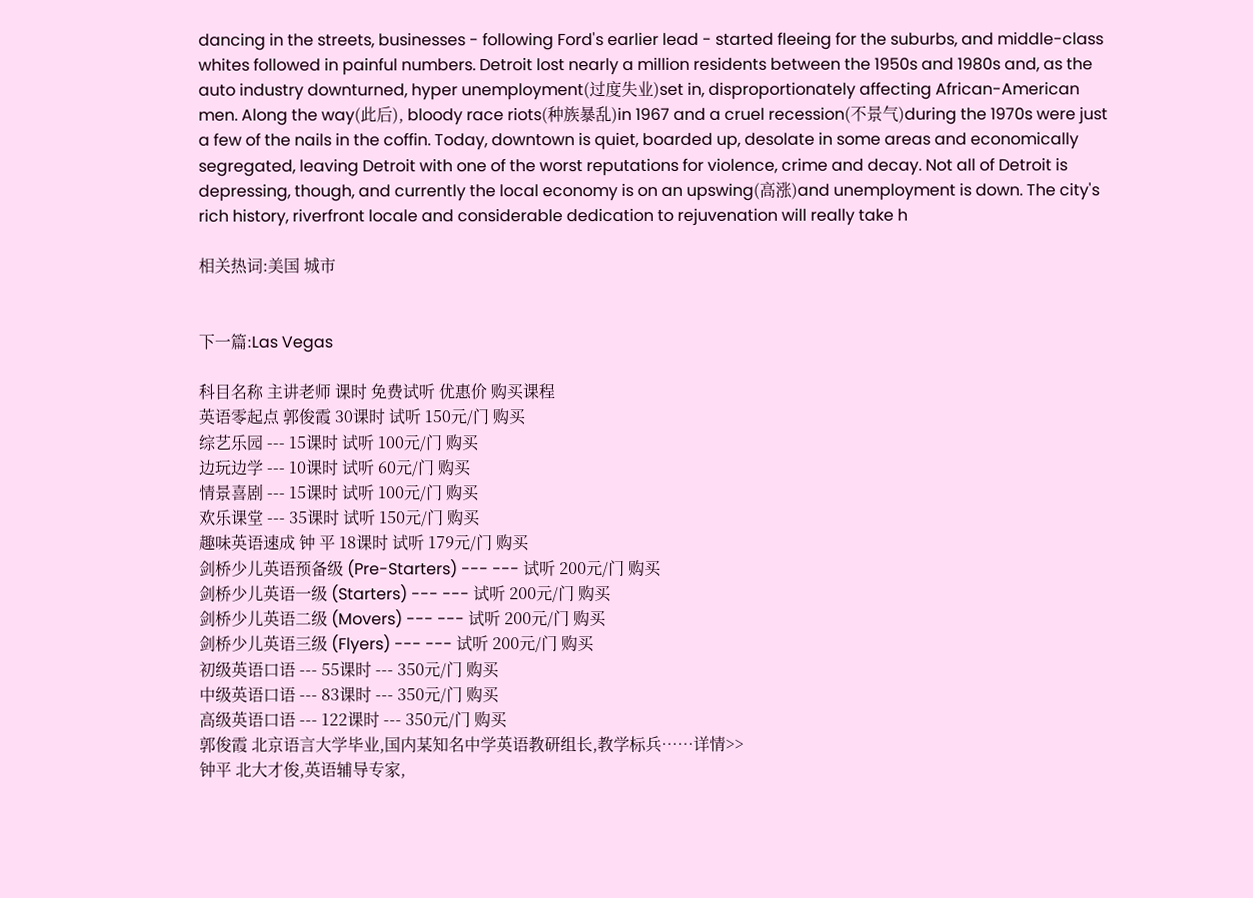dancing in the streets, businesses - following Ford's earlier lead - started fleeing for the suburbs, and middle-class whites followed in painful numbers. Detroit lost nearly a million residents between the 1950s and 1980s and, as the auto industry downturned, hyper unemployment(过度失业)set in, disproportionately affecting African-American men. Along the way(此后), bloody race riots(种族暴乱)in 1967 and a cruel recession(不景气)during the 1970s were just a few of the nails in the coffin. Today, downtown is quiet, boarded up, desolate in some areas and economically segregated, leaving Detroit with one of the worst reputations for violence, crime and decay. Not all of Detroit is depressing, though, and currently the local economy is on an upswing(高涨)and unemployment is down. The city's rich history, riverfront locale and considerable dedication to rejuvenation will really take h

相关热词:美国 城市


下一篇:Las Vegas

科目名称 主讲老师 课时 免费试听 优惠价 购买课程
英语零起点 郭俊霞 30课时 试听 150元/门 购买
综艺乐园 --- 15课时 试听 100元/门 购买
边玩边学 --- 10课时 试听 60元/门 购买
情景喜剧 --- 15课时 试听 100元/门 购买
欢乐课堂 --- 35课时 试听 150元/门 购买
趣味英语速成 钟 平 18课时 试听 179元/门 购买
剑桥少儿英语预备级 (Pre-Starters) --- --- 试听 200元/门 购买
剑桥少儿英语一级 (Starters) --- --- 试听 200元/门 购买
剑桥少儿英语二级 (Movers) --- --- 试听 200元/门 购买
剑桥少儿英语三级 (Flyers) --- --- 试听 200元/门 购买
初级英语口语 --- 55课时 --- 350元/门 购买
中级英语口语 --- 83课时 --- 350元/门 购买
高级英语口语 --- 122课时 --- 350元/门 购买
郭俊霞 北京语言大学毕业,国内某知名中学英语教研组长,教学标兵……详情>>
钟平 北大才俊,英语辅导专家,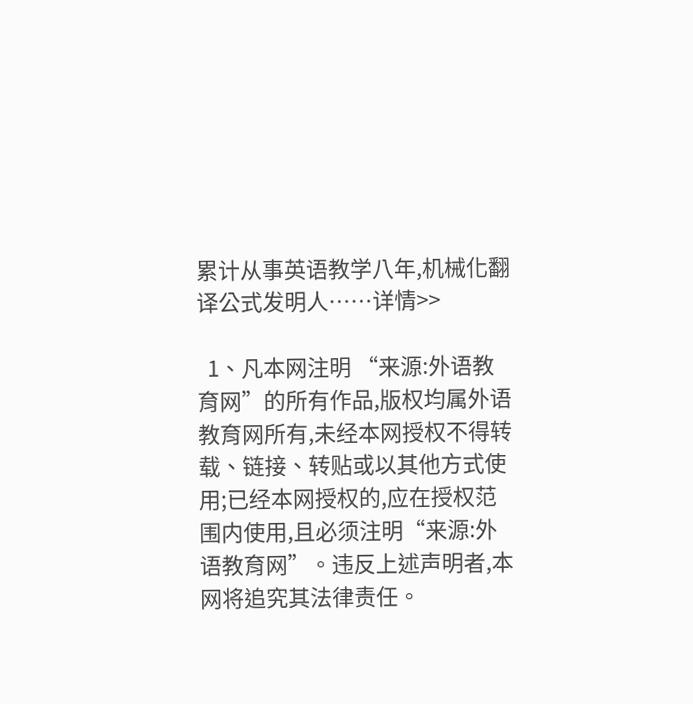累计从事英语教学八年,机械化翻译公式发明人……详情>>

  1、凡本网注明 “来源:外语教育网”的所有作品,版权均属外语教育网所有,未经本网授权不得转载、链接、转贴或以其他方式使用;已经本网授权的,应在授权范围内使用,且必须注明“来源:外语教育网”。违反上述声明者,本网将追究其法律责任。